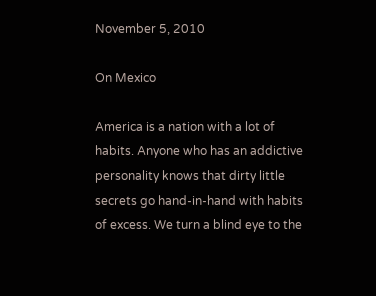November 5, 2010

On Mexico

America is a nation with a lot of habits. Anyone who has an addictive personality knows that dirty little secrets go hand-in-hand with habits of excess. We turn a blind eye to the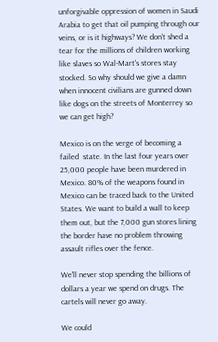unforgivable oppression of women in Saudi Arabia to get that oil pumping through our veins, or is it highways? We don't shed a tear for the millions of children working like slaves so Wal-Mart's stores stay stocked. So why should we give a damn when innocent civilians are gunned down like dogs on the streets of Monterrey so we can get high?

Mexico is on the verge of becoming a failed  state. In the last four years over 25,000 people have been murdered in Mexico. 80% of the weapons found in Mexico can be traced back to the United States. We want to build a wall to keep them out, but the 7,000 gun stores lining the border have no problem throwing assault rifles over the fence.

We'll never stop spending the billions of dollars a year we spend on drugs. The cartels will never go away.

We could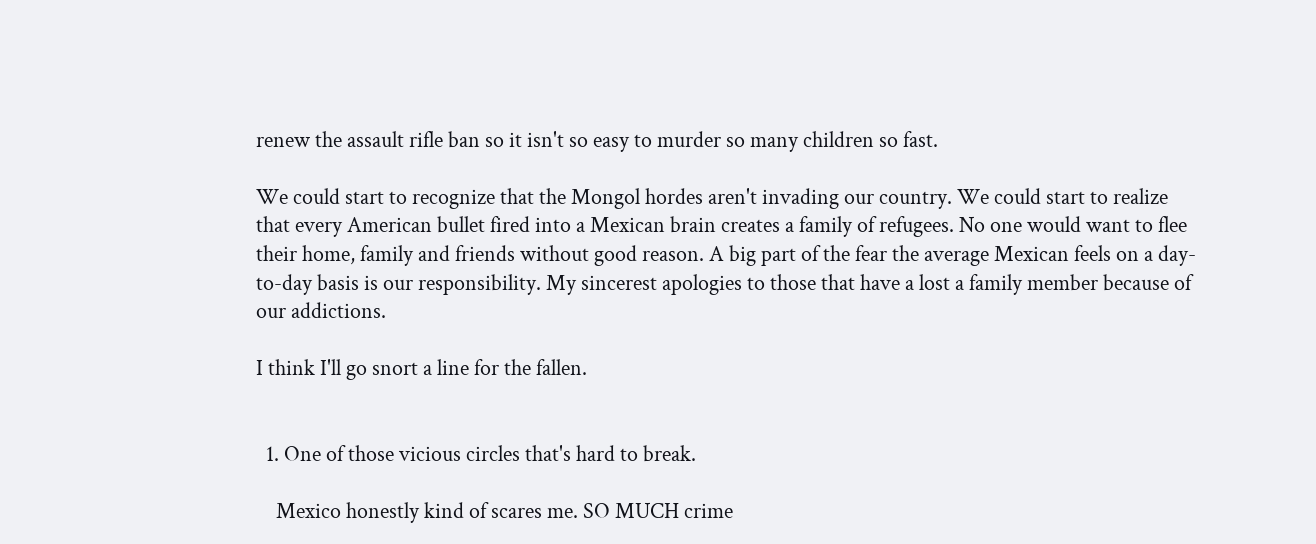renew the assault rifle ban so it isn't so easy to murder so many children so fast.

We could start to recognize that the Mongol hordes aren't invading our country. We could start to realize that every American bullet fired into a Mexican brain creates a family of refugees. No one would want to flee their home, family and friends without good reason. A big part of the fear the average Mexican feels on a day-to-day basis is our responsibility. My sincerest apologies to those that have a lost a family member because of our addictions.

I think I'll go snort a line for the fallen.


  1. One of those vicious circles that's hard to break.

    Mexico honestly kind of scares me. SO MUCH crime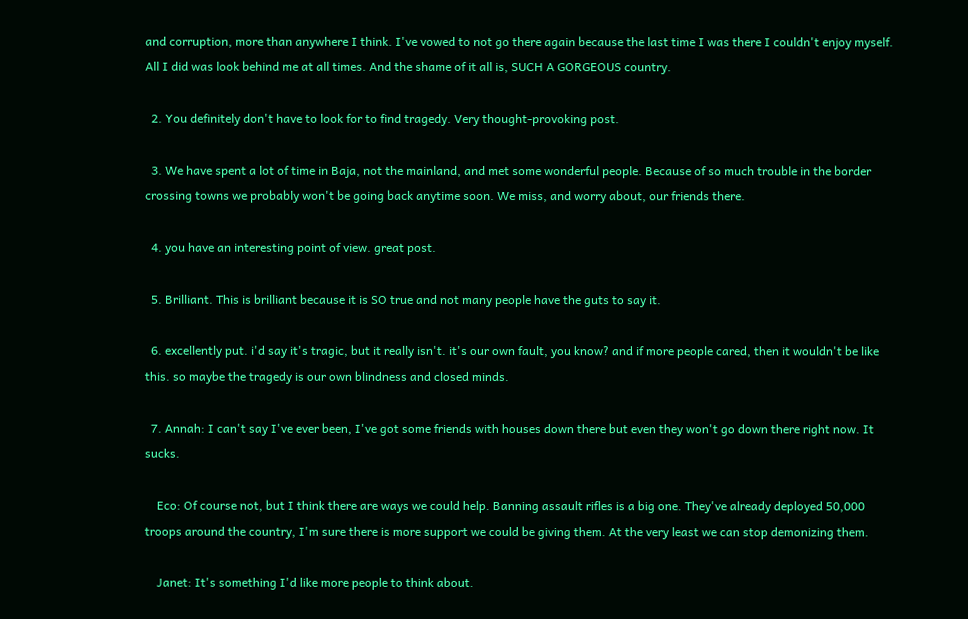and corruption, more than anywhere I think. I've vowed to not go there again because the last time I was there I couldn't enjoy myself. All I did was look behind me at all times. And the shame of it all is, SUCH A GORGEOUS country.

  2. You definitely don't have to look for to find tragedy. Very thought-provoking post.

  3. We have spent a lot of time in Baja, not the mainland, and met some wonderful people. Because of so much trouble in the border crossing towns we probably won't be going back anytime soon. We miss, and worry about, our friends there.

  4. you have an interesting point of view. great post.

  5. Brilliant. This is brilliant because it is SO true and not many people have the guts to say it.

  6. excellently put. i'd say it's tragic, but it really isn't. it's our own fault, you know? and if more people cared, then it wouldn't be like this. so maybe the tragedy is our own blindness and closed minds.

  7. Annah: I can't say I've ever been, I've got some friends with houses down there but even they won't go down there right now. It sucks.

    Eco: Of course not, but I think there are ways we could help. Banning assault rifles is a big one. They've already deployed 50,000 troops around the country, I'm sure there is more support we could be giving them. At the very least we can stop demonizing them.

    Janet: It's something I'd like more people to think about.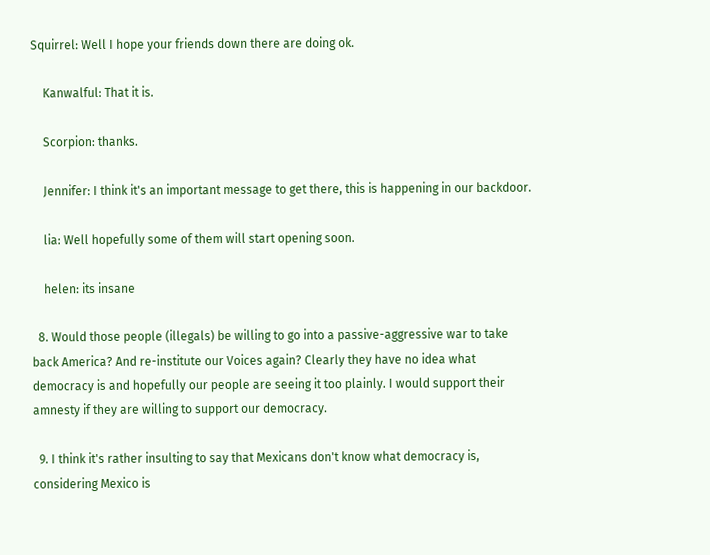Squirrel: Well I hope your friends down there are doing ok.

    Kanwalful: That it is.

    Scorpion: thanks.

    Jennifer: I think it's an important message to get there, this is happening in our backdoor.

    lia: Well hopefully some of them will start opening soon.

    helen: its insane

  8. Would those people (illegals) be willing to go into a passive-aggressive war to take back America? And re-institute our Voices again? Clearly they have no idea what democracy is and hopefully our people are seeing it too plainly. I would support their amnesty if they are willing to support our democracy.

  9. I think it's rather insulting to say that Mexicans don't know what democracy is, considering Mexico is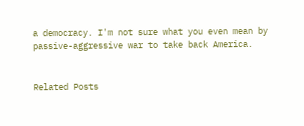a democracy. I'm not sure what you even mean by passive-aggressive war to take back America.


Related Posts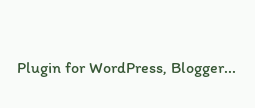Plugin for WordPress, Blogger...